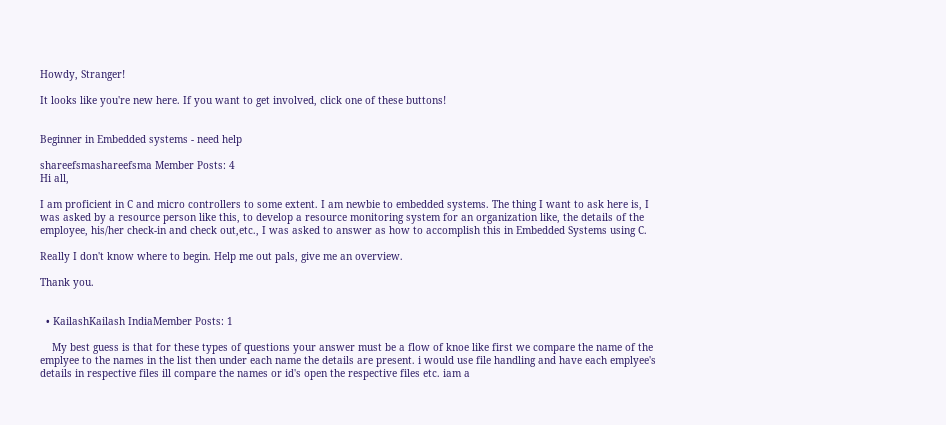Howdy, Stranger!

It looks like you're new here. If you want to get involved, click one of these buttons!


Beginner in Embedded systems - need help

shareefsmashareefsma Member Posts: 4
Hi all,

I am proficient in C and micro controllers to some extent. I am newbie to embedded systems. The thing I want to ask here is, I was asked by a resource person like this, to develop a resource monitoring system for an organization like, the details of the employee, his/her check-in and check out,etc., I was asked to answer as how to accomplish this in Embedded Systems using C.

Really I don't know where to begin. Help me out pals, give me an overview.

Thank you.


  • KailashKailash IndiaMember Posts: 1

    My best guess is that for these types of questions your answer must be a flow of knoe like first we compare the name of the emplyee to the names in the list then under each name the details are present. i would use file handling and have each emplyee's details in respective files ill compare the names or id's open the respective files etc. iam a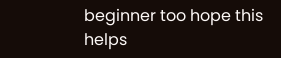beginner too hope this helps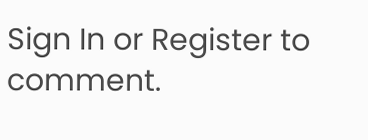Sign In or Register to comment.